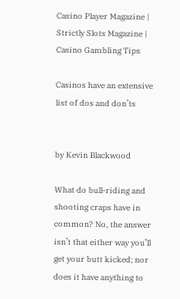Casino Player Magazine | Strictly Slots Magazine | Casino Gambling Tips

Casinos have an extensive list of dos and don’ts


by Kevin Blackwood

What do bull-riding and shooting craps have in common? No, the answer isn’t that either way you’ll get your butt kicked; nor does it have anything to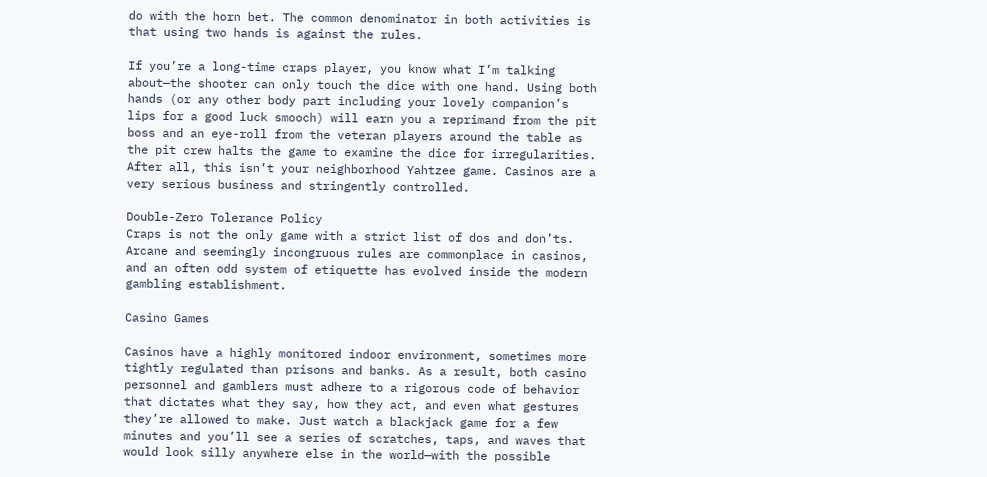do with the horn bet. The common denominator in both activities is that using two hands is against the rules.

If you’re a long-time craps player, you know what I’m talking about—the shooter can only touch the dice with one hand. Using both hands (or any other body part including your lovely companion’s lips for a good luck smooch) will earn you a reprimand from the pit boss and an eye-roll from the veteran players around the table as the pit crew halts the game to examine the dice for irregularities. After all, this isn’t your neighborhood Yahtzee game. Casinos are a very serious business and stringently controlled.

Double-Zero Tolerance Policy
Craps is not the only game with a strict list of dos and don’ts. Arcane and seemingly incongruous rules are commonplace in casinos, and an often odd system of etiquette has evolved inside the modern gambling establishment.

Casino Games

Casinos have a highly monitored indoor environment, sometimes more tightly regulated than prisons and banks. As a result, both casino personnel and gamblers must adhere to a rigorous code of behavior that dictates what they say, how they act, and even what gestures they’re allowed to make. Just watch a blackjack game for a few minutes and you’ll see a series of scratches, taps, and waves that would look silly anywhere else in the world—with the possible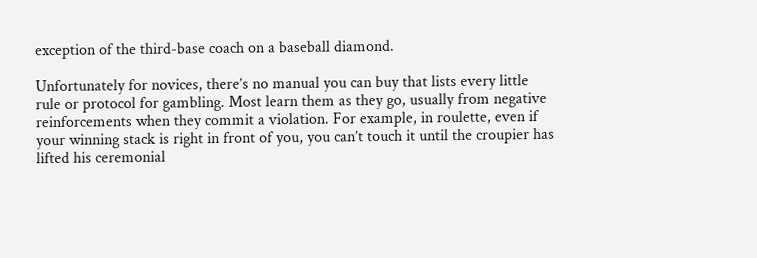exception of the third-base coach on a baseball diamond.

Unfortunately for novices, there’s no manual you can buy that lists every little rule or protocol for gambling. Most learn them as they go, usually from negative reinforcements when they commit a violation. For example, in roulette, even if your winning stack is right in front of you, you can’t touch it until the croupier has lifted his ceremonial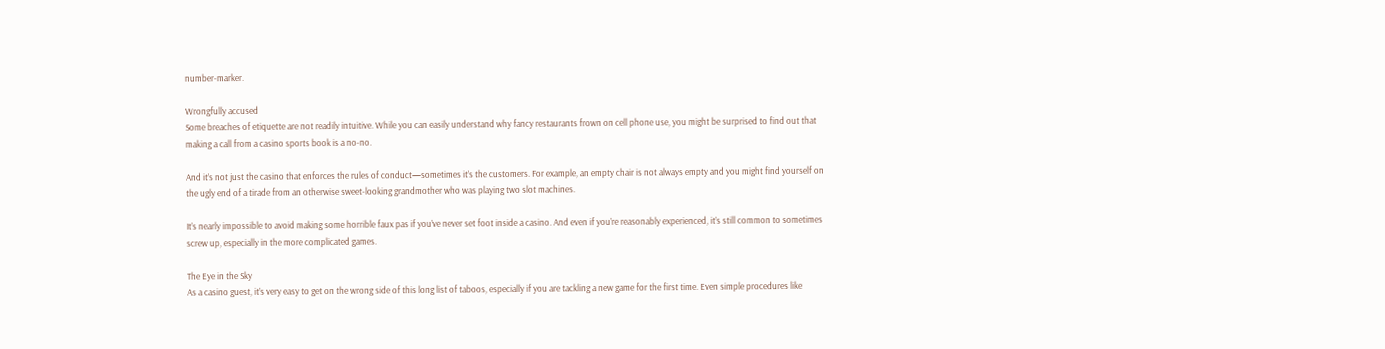number-marker.

Wrongfully accused
Some breaches of etiquette are not readily intuitive. While you can easily understand why fancy restaurants frown on cell phone use, you might be surprised to find out that making a call from a casino sports book is a no-no.

And it’s not just the casino that enforces the rules of conduct—sometimes it’s the customers. For example, an empty chair is not always empty and you might find yourself on the ugly end of a tirade from an otherwise sweet-looking grandmother who was playing two slot machines.

It’s nearly impossible to avoid making some horrible faux pas if you’ve never set foot inside a casino. And even if you’re reasonably experienced, it’s still common to sometimes screw up, especially in the more complicated games.

The Eye in the Sky
As a casino guest, it’s very easy to get on the wrong side of this long list of taboos, especially if you are tackling a new game for the first time. Even simple procedures like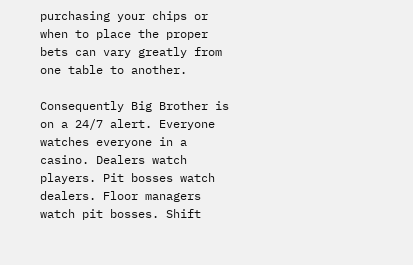purchasing your chips or when to place the proper bets can vary greatly from one table to another.

Consequently Big Brother is on a 24/7 alert. Everyone watches everyone in a casino. Dealers watch players. Pit bosses watch dealers. Floor managers watch pit bosses. Shift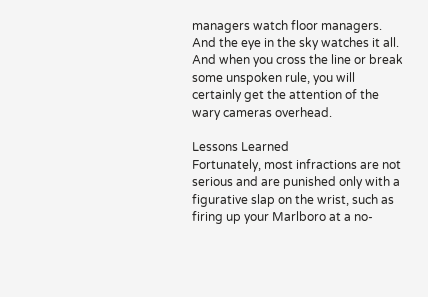managers watch floor managers. And the eye in the sky watches it all. And when you cross the line or break some unspoken rule, you will certainly get the attention of the wary cameras overhead.

Lessons Learned
Fortunately, most infractions are not serious and are punished only with a figurative slap on the wrist, such as firing up your Marlboro at a no-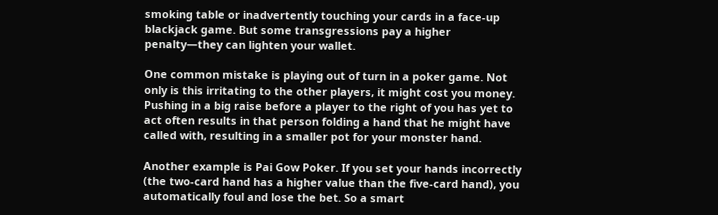smoking table or inadvertently touching your cards in a face-up blackjack game. But some transgressions pay a higher penalty—they can lighten your wallet.

One common mistake is playing out of turn in a poker game. Not only is this irritating to the other players, it might cost you money. Pushing in a big raise before a player to the right of you has yet to act often results in that person folding a hand that he might have called with, resulting in a smaller pot for your monster hand.

Another example is Pai Gow Poker. If you set your hands incorrectly (the two-card hand has a higher value than the five-card hand), you automatically foul and lose the bet. So a smart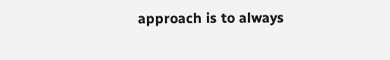approach is to always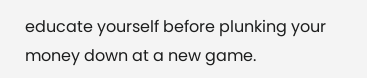educate yourself before plunking your money down at a new game.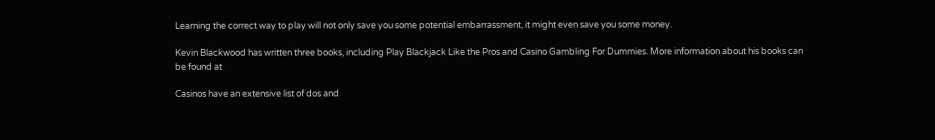Learning the correct way to play will not only save you some potential embarrassment, it might even save you some money.

Kevin Blackwood has written three books, including Play Blackjack Like the Pros and Casino Gambling For Dummies. More information about his books can be found at

Casinos have an extensive list of dos and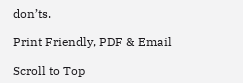don’ts.

Print Friendly, PDF & Email

Scroll to Top